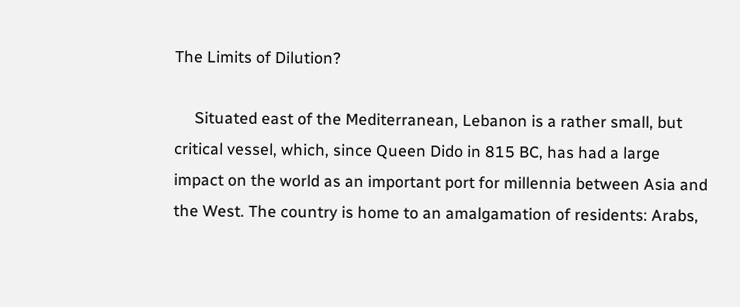The Limits of Dilution?

     Situated east of the Mediterranean, Lebanon is a rather small, but critical vessel, which, since Queen Dido in 815 BC, has had a large impact on the world as an important port for millennia between Asia and the West. The country is home to an amalgamation of residents: Arabs,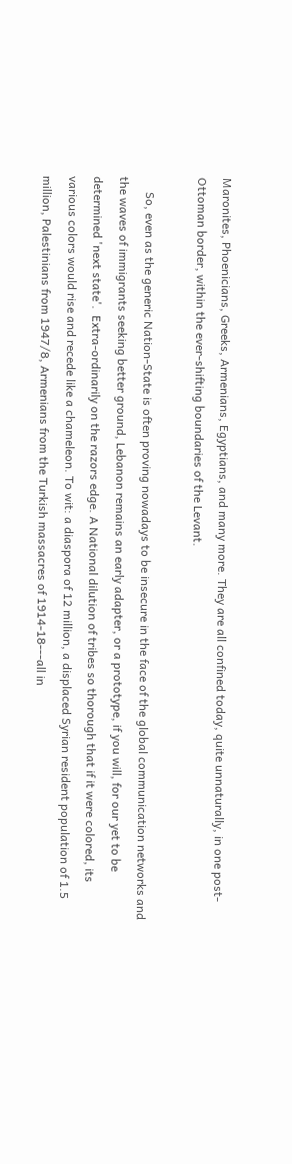Maronites, Phoenicians, Greeks, Armenians, Egyptians, and many more. They are all confined today, quite unnaturally, in one post-Ottoman border, within the ever-shifting boundaries of the Levant.

     So, even as the generic Nation-State is often proving nowadays to be insecure in the face of the global communication networks and the waves of immigrants seeking better ground, Lebanon remains an early adapter, or a prototype, if you will, for our yet to be determined 'next state'.  Extra-ordinarily on the razors edge. A National dilution of tribes so thorough that if it were colored, its various colors would rise and recede like a chameleon. To wit: a diaspora of 12 million, a displaced Syrian resident population of 1.5 million, Palestinians from 1947/8, Armenians from the Turkish massacres of 1914-18---all in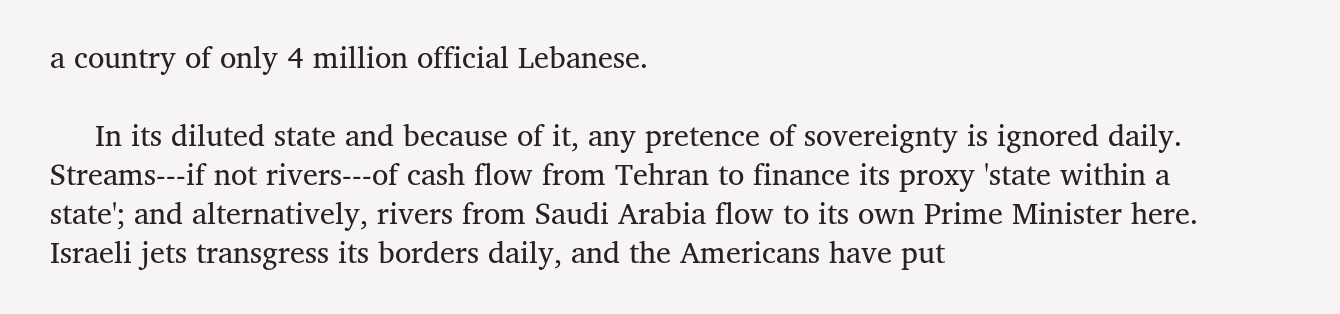a country of only 4 million official Lebanese.

     In its diluted state and because of it, any pretence of sovereignty is ignored daily. Streams---if not rivers---of cash flow from Tehran to finance its proxy 'state within a state'; and alternatively, rivers from Saudi Arabia flow to its own Prime Minister here. Israeli jets transgress its borders daily, and the Americans have put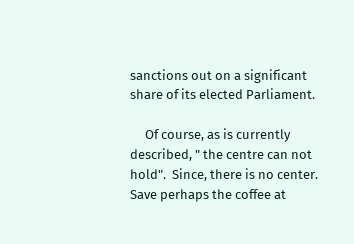sanctions out on a significant share of its elected Parliament.

     Of course, as is currently described, " the centre can not hold".  Since, there is no center.  Save perhaps the coffee at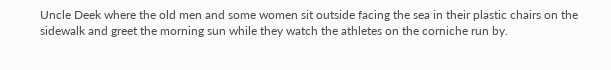Uncle Deek where the old men and some women sit outside facing the sea in their plastic chairs on the sidewalk and greet the morning sun while they watch the athletes on the corniche run by.